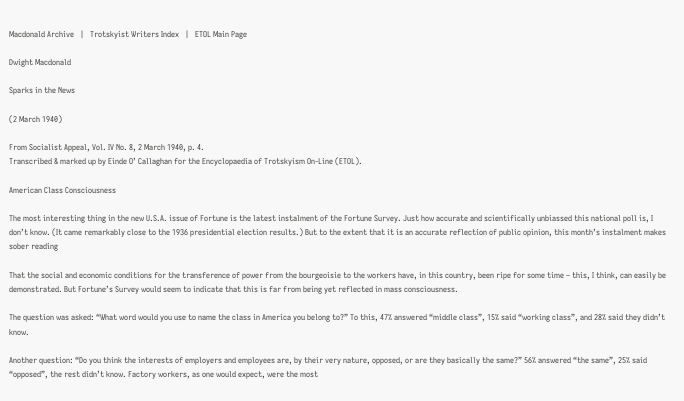Macdonald Archive   |   Trotskyist Writers Index   |   ETOL Main Page

Dwight Macdonald

Sparks in the News

(2 March 1940)

From Socialist Appeal, Vol. IV No. 8, 2 March 1940, p. 4.
Transcribed & marked up by Einde O’ Callaghan for the Encyclopaedia of Trotskyism On-Line (ETOL).

American Class Consciousness

The most interesting thing in the new U.S.A. issue of Fortune is the latest instalment of the Fortune Survey. Just how accurate and scientifically unbiassed this national poll is, I don’t know. (It came remarkably close to the 1936 presidential election results.) But to the extent that it is an accurate reflection of public opinion, this month’s instalment makes sober reading

That the social and economic conditions for the transference of power from the bourgeoisie to the workers have, in this country, been ripe for some time – this, I think, can easily be demonstrated. But Fortune’s Survey would seem to indicate that this is far from being yet reflected in mass consciousness.

The question was asked: “What word would you use to name the class in America you belong to?” To this, 47% answered “middle class”, 15% said “working class”, and 28% said they didn’t know.

Another question: “Do you think the interests of employers and employees are, by their very nature, opposed, or are they basically the same?” 56% answered “the same”, 25% said “opposed”, the rest didn’t know. Factory workers, as one would expect, were the most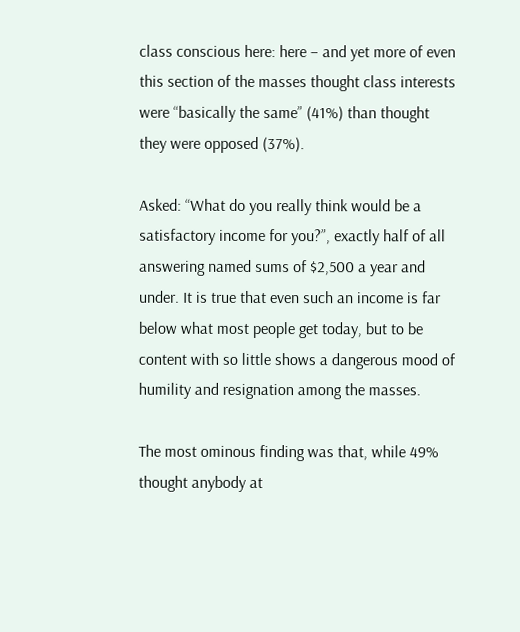class conscious here: here – and yet more of even this section of the masses thought class interests were “basically the same” (41%) than thought they were opposed (37%).

Asked: “What do you really think would be a satisfactory income for you?”, exactly half of all answering named sums of $2,500 a year and under. It is true that even such an income is far below what most people get today, but to be content with so little shows a dangerous mood of humility and resignation among the masses.

The most ominous finding was that, while 49% thought anybody at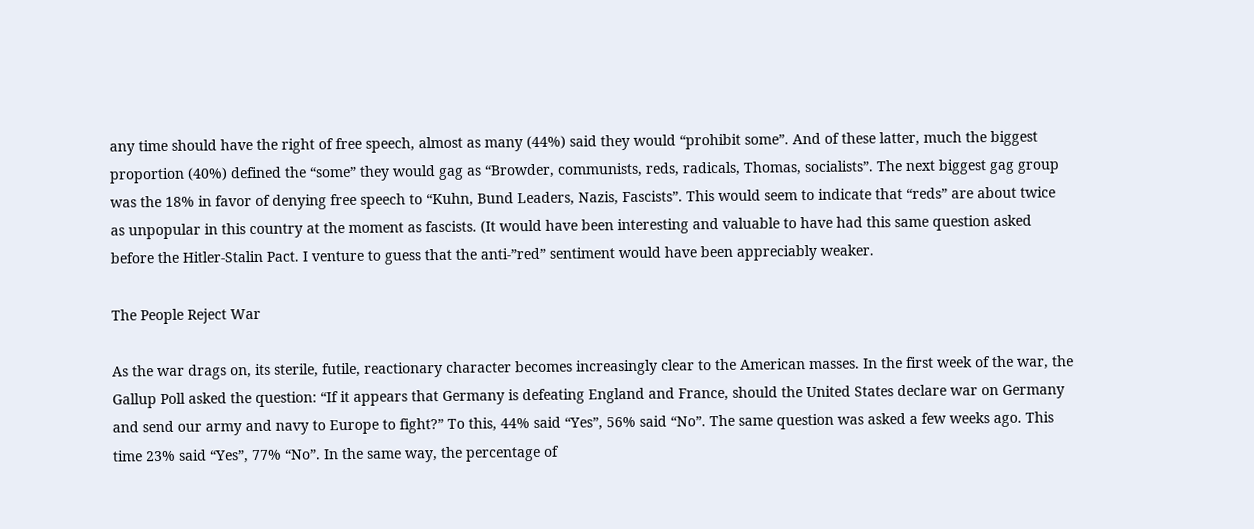any time should have the right of free speech, almost as many (44%) said they would “prohibit some”. And of these latter, much the biggest proportion (40%) defined the “some” they would gag as “Browder, communists, reds, radicals, Thomas, socialists”. The next biggest gag group was the 18% in favor of denying free speech to “Kuhn, Bund Leaders, Nazis, Fascists”. This would seem to indicate that “reds” are about twice as unpopular in this country at the moment as fascists. (It would have been interesting and valuable to have had this same question asked before the Hitler-Stalin Pact. I venture to guess that the anti-”red” sentiment would have been appreciably weaker.

The People Reject War

As the war drags on, its sterile, futile, reactionary character becomes increasingly clear to the American masses. In the first week of the war, the Gallup Poll asked the question: “If it appears that Germany is defeating England and France, should the United States declare war on Germany and send our army and navy to Europe to fight?” To this, 44% said “Yes”, 56% said “No”. The same question was asked a few weeks ago. This time 23% said “Yes”, 77% “No”. In the same way, the percentage of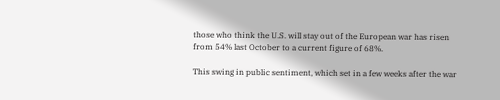those who think the U.S. will stay out of the European war has risen from 54% last October to a current figure of 68%.

This swing in public sentiment, which set in a few weeks after the war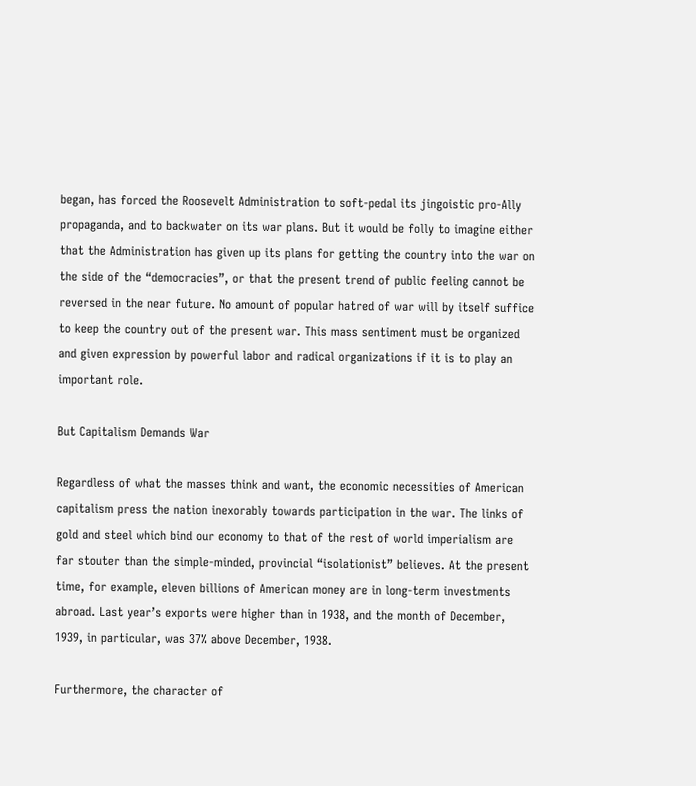began, has forced the Roosevelt Administration to soft-pedal its jingoistic pro-Ally propaganda, and to backwater on its war plans. But it would be folly to imagine either that the Administration has given up its plans for getting the country into the war on the side of the “democracies”, or that the present trend of public feeling cannot be reversed in the near future. No amount of popular hatred of war will by itself suffice to keep the country out of the present war. This mass sentiment must be organized and given expression by powerful labor and radical organizations if it is to play an important role.

But Capitalism Demands War

Regardless of what the masses think and want, the economic necessities of American capitalism press the nation inexorably towards participation in the war. The links of gold and steel which bind our economy to that of the rest of world imperialism are far stouter than the simple-minded, provincial “isolationist” believes. At the present time, for example, eleven billions of American money are in long-term investments abroad. Last year’s exports were higher than in 1938, and the month of December, 1939, in particular, was 37% above December, 1938.

Furthermore, the character of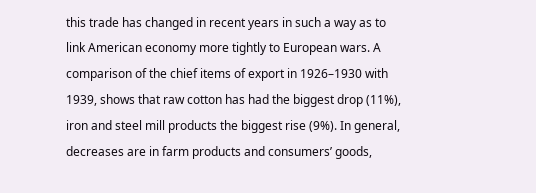this trade has changed in recent years in such a way as to link American economy more tightly to European wars. A comparison of the chief items of export in 1926–1930 with 1939, shows that raw cotton has had the biggest drop (11%), iron and steel mill products the biggest rise (9%). In general, decreases are in farm products and consumers’ goods,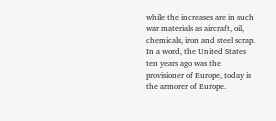while the increases are in such war materials as aircraft, oil, chemicals, iron and steel scrap. In a word, the United States ten years ago was the provisioner of Europe, today is the armorer of Europe.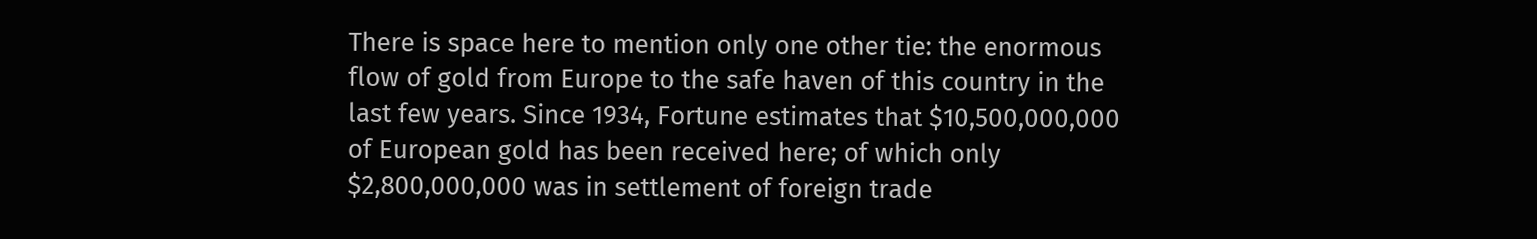There is space here to mention only one other tie: the enormous flow of gold from Europe to the safe haven of this country in the last few years. Since 1934, Fortune estimates that $10,500,000,000 of European gold has been received here; of which only $2,800,000,000 was in settlement of foreign trade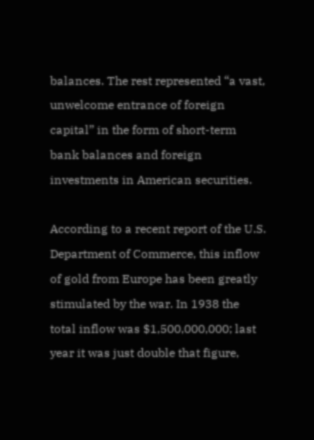balances. The rest represented “a vast, unwelcome entrance of foreign capital” in the form of short-term bank balances and foreign investments in American securities.

According to a recent report of the U.S. Department of Commerce, this inflow of gold from Europe has been greatly stimulated by the war. In 1938 the total inflow was $1,500,000,000; last year it was just double that figure,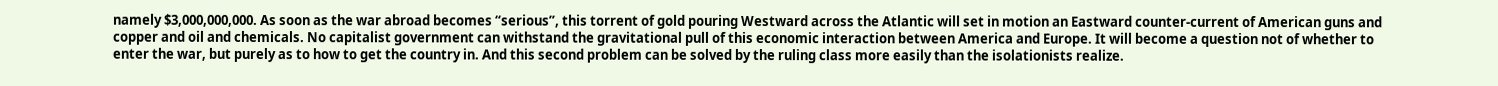namely $3,000,000,000. As soon as the war abroad becomes “serious”, this torrent of gold pouring Westward across the Atlantic will set in motion an Eastward counter-current of American guns and copper and oil and chemicals. No capitalist government can withstand the gravitational pull of this economic interaction between America and Europe. It will become a question not of whether to enter the war, but purely as to how to get the country in. And this second problem can be solved by the ruling class more easily than the isolationists realize.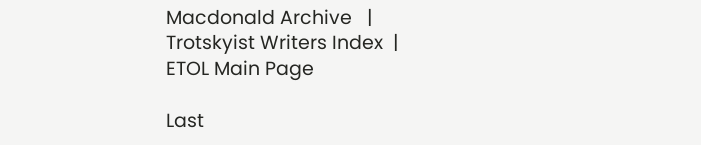Macdonald Archive   |   Trotskyist Writers Index  |   ETOL Main Page

Last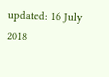updated: 16 July 2018